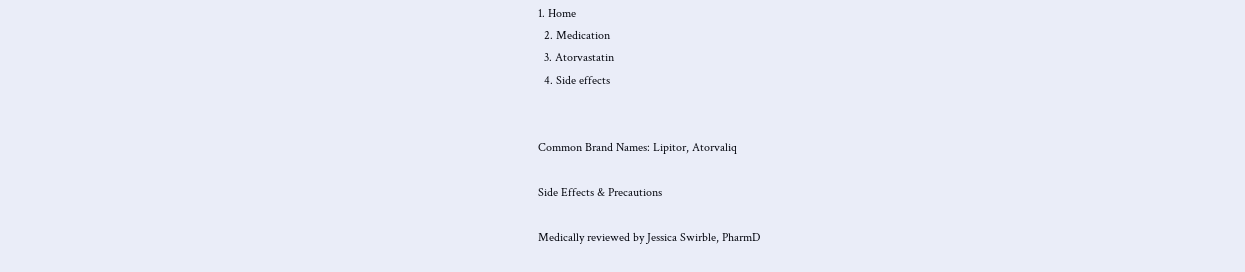1. Home
  2. Medication
  3. Atorvastatin
  4. Side effects


Common Brand Names: Lipitor, Atorvaliq

Side Effects & Precautions

Medically reviewed by Jessica Swirble, PharmD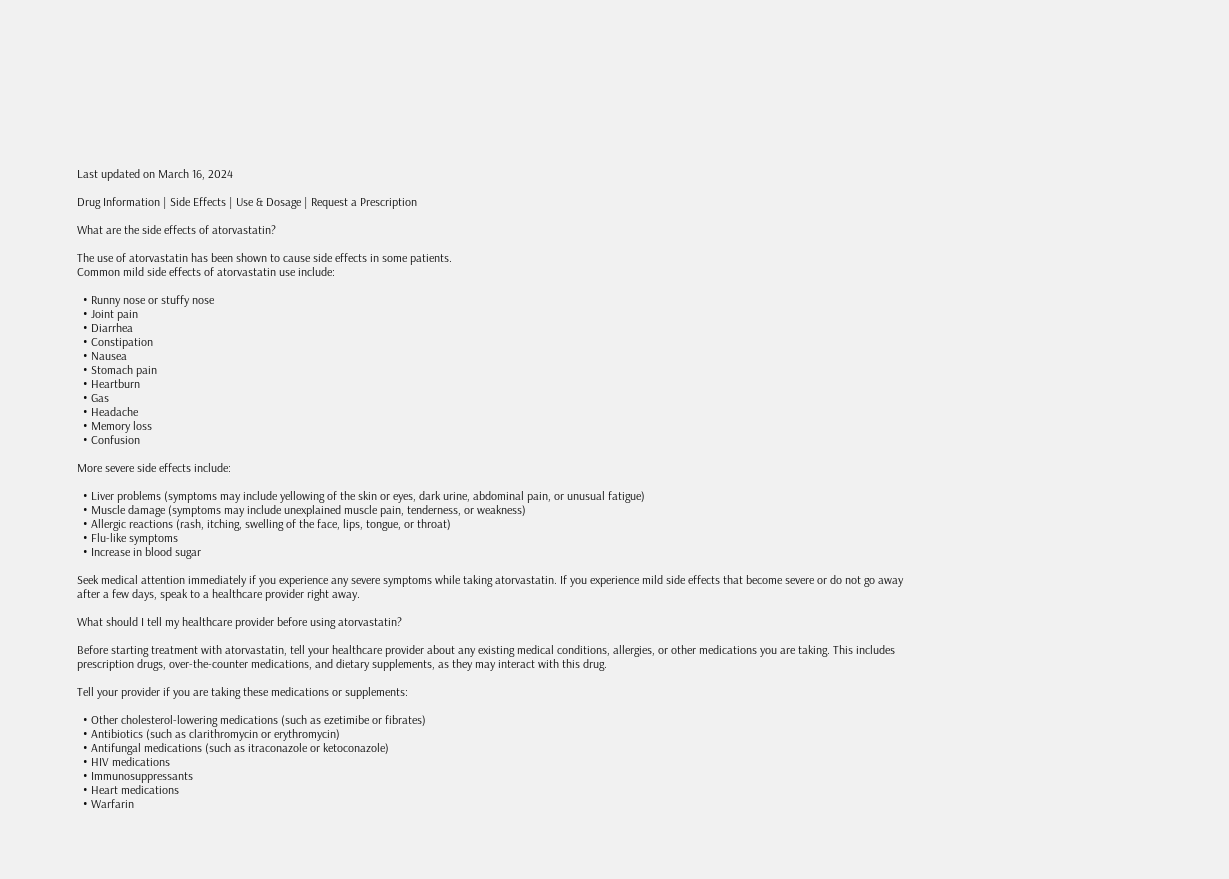Last updated on March 16, 2024

Drug Information | Side Effects | Use & Dosage | Request a Prescription

What are the side effects of atorvastatin?

The use of atorvastatin has been shown to cause side effects in some patients.
Common mild side effects of atorvastatin use include:

  • Runny nose or stuffy nose
  • Joint pain
  • Diarrhea
  • Constipation
  • Nausea
  • Stomach pain
  • Heartburn
  • Gas
  • Headache
  • Memory loss
  • Confusion

More severe side effects include:

  • Liver problems (symptoms may include yellowing of the skin or eyes, dark urine, abdominal pain, or unusual fatigue)
  • Muscle damage (symptoms may include unexplained muscle pain, tenderness, or weakness)
  • Allergic reactions (rash, itching, swelling of the face, lips, tongue, or throat)
  • Flu-like symptoms
  • Increase in blood sugar

Seek medical attention immediately if you experience any severe symptoms while taking atorvastatin. If you experience mild side effects that become severe or do not go away after a few days, speak to a healthcare provider right away.

What should I tell my healthcare provider before using atorvastatin?

Before starting treatment with atorvastatin, tell your healthcare provider about any existing medical conditions, allergies, or other medications you are taking. This includes prescription drugs, over-the-counter medications, and dietary supplements, as they may interact with this drug.

Tell your provider if you are taking these medications or supplements:

  • Other cholesterol-lowering medications (such as ezetimibe or fibrates)
  • Antibiotics (such as clarithromycin or erythromycin)
  • Antifungal medications (such as itraconazole or ketoconazole)
  • HIV medications
  • Immunosuppressants
  • Heart medications
  • Warfarin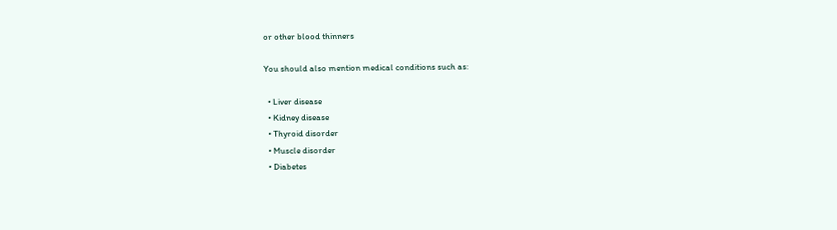or other blood thinners

You should also mention medical conditions such as:

  • Liver disease
  • Kidney disease
  • Thyroid disorder
  • Muscle disorder
  • Diabetes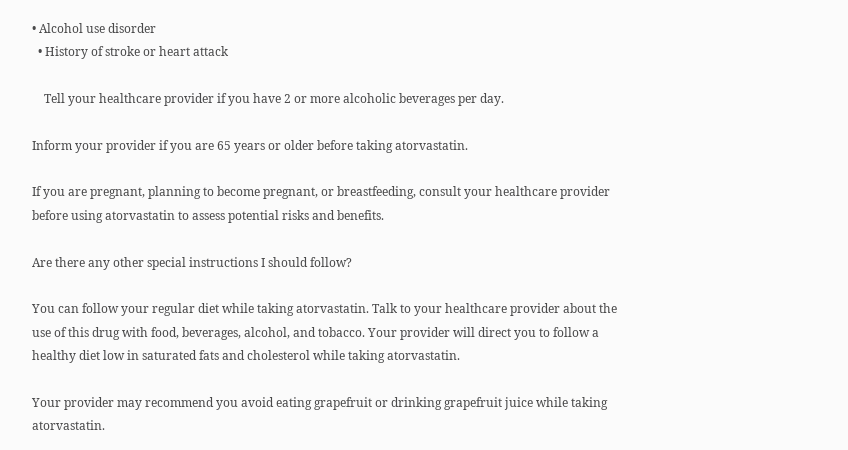• Alcohol use disorder
  • History of stroke or heart attack

    Tell your healthcare provider if you have 2 or more alcoholic beverages per day.

Inform your provider if you are 65 years or older before taking atorvastatin.

If you are pregnant, planning to become pregnant, or breastfeeding, consult your healthcare provider before using atorvastatin to assess potential risks and benefits.

Are there any other special instructions I should follow?

You can follow your regular diet while taking atorvastatin. Talk to your healthcare provider about the use of this drug with food, beverages, alcohol, and tobacco. Your provider will direct you to follow a healthy diet low in saturated fats and cholesterol while taking atorvastatin.

Your provider may recommend you avoid eating grapefruit or drinking grapefruit juice while taking atorvastatin.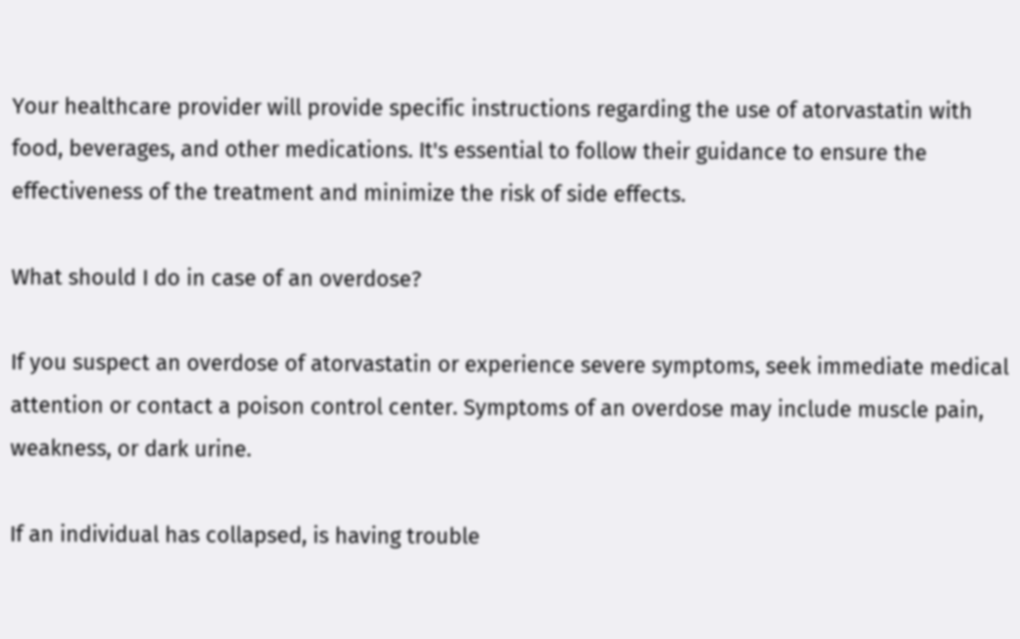Your healthcare provider will provide specific instructions regarding the use of atorvastatin with food, beverages, and other medications. It's essential to follow their guidance to ensure the effectiveness of the treatment and minimize the risk of side effects.

What should I do in case of an overdose?

If you suspect an overdose of atorvastatin or experience severe symptoms, seek immediate medical attention or contact a poison control center. Symptoms of an overdose may include muscle pain, weakness, or dark urine.

If an individual has collapsed, is having trouble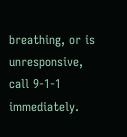breathing, or is unresponsive, call 9-1-1 immediately.